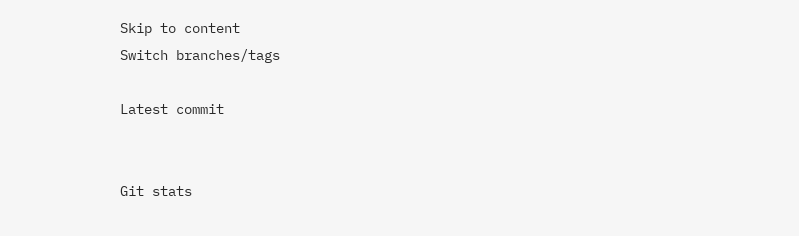Skip to content
Switch branches/tags

Latest commit


Git stats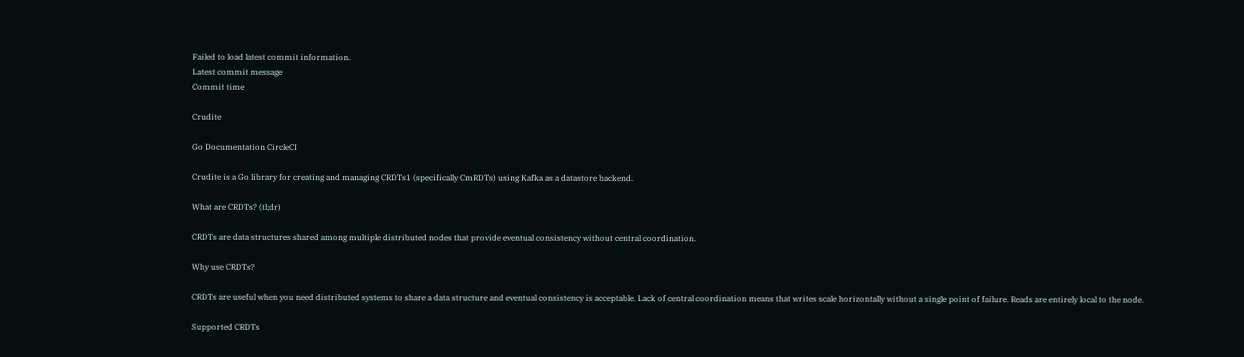Failed to load latest commit information.
Latest commit message
Commit time

Crudite

Go Documentation CircleCI

Crudite is a Go library for creating and managing CRDTs1 (specifically CmRDTs) using Kafka as a datastore backend.

What are CRDTs? (tl;dr)

CRDTs are data structures shared among multiple distributed nodes that provide eventual consistency without central coordination.

Why use CRDTs?

CRDTs are useful when you need distributed systems to share a data structure and eventual consistency is acceptable. Lack of central coordination means that writes scale horizontally without a single point of failure. Reads are entirely local to the node.

Supported CRDTs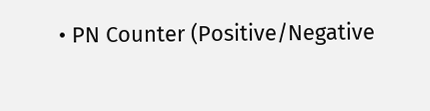• PN Counter (Positive/Negative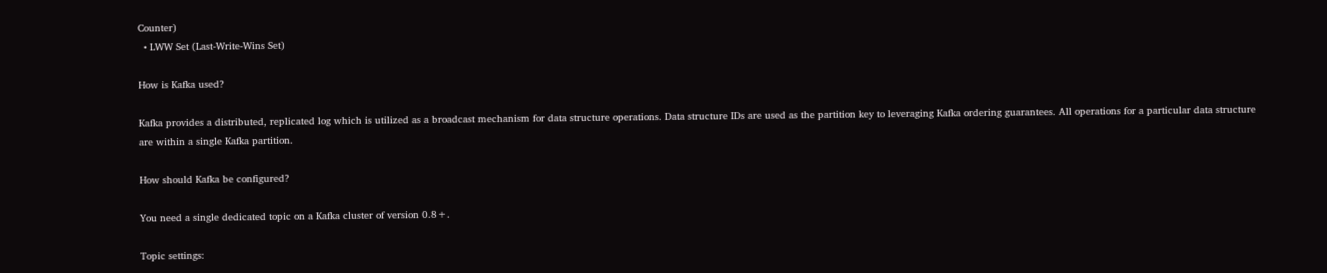Counter)
  • LWW Set (Last-Write-Wins Set)

How is Kafka used?

Kafka provides a distributed, replicated log which is utilized as a broadcast mechanism for data structure operations. Data structure IDs are used as the partition key to leveraging Kafka ordering guarantees. All operations for a particular data structure are within a single Kafka partition.

How should Kafka be configured?

You need a single dedicated topic on a Kafka cluster of version 0.8+.

Topic settings: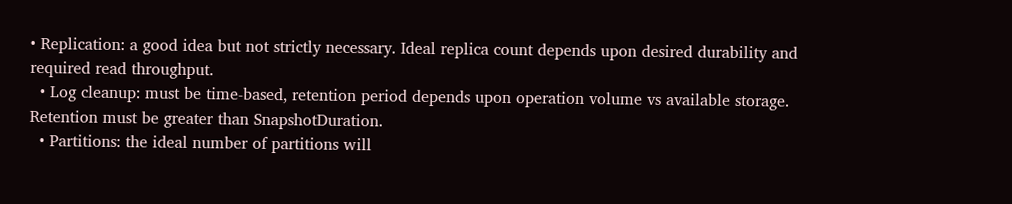• Replication: a good idea but not strictly necessary. Ideal replica count depends upon desired durability and required read throughput.
  • Log cleanup: must be time-based, retention period depends upon operation volume vs available storage. Retention must be greater than SnapshotDuration.
  • Partitions: the ideal number of partitions will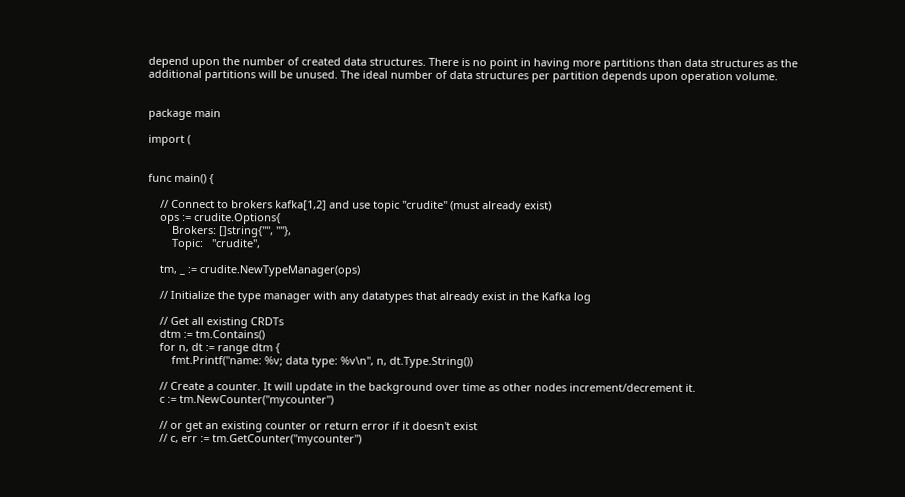depend upon the number of created data structures. There is no point in having more partitions than data structures as the additional partitions will be unused. The ideal number of data structures per partition depends upon operation volume.


package main

import (


func main() {

    // Connect to brokers kafka[1,2] and use topic "crudite" (must already exist)
    ops := crudite.Options{
        Brokers: []string{"", ""},
        Topic:   "crudite",

    tm, _ := crudite.NewTypeManager(ops)

    // Initialize the type manager with any datatypes that already exist in the Kafka log

    // Get all existing CRDTs
    dtm := tm.Contains()
    for n, dt := range dtm {
        fmt.Printf("name: %v; data type: %v\n", n, dt.Type.String())

    // Create a counter. It will update in the background over time as other nodes increment/decrement it.
    c := tm.NewCounter("mycounter")

    // or get an existing counter or return error if it doesn't exist
    // c, err := tm.GetCounter("mycounter")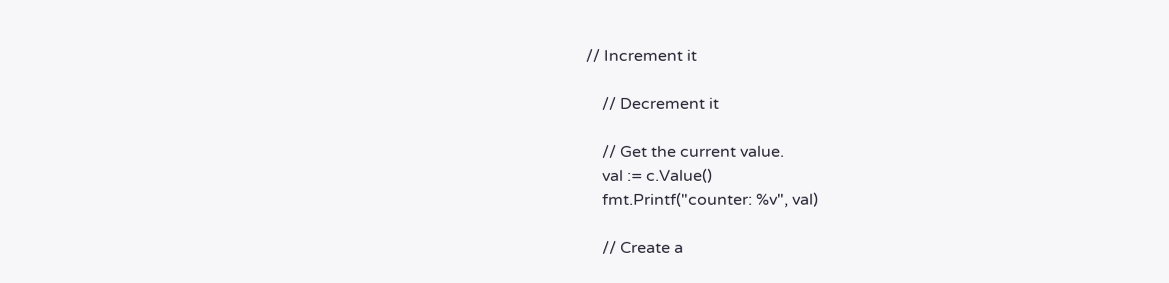// Increment it

    // Decrement it

    // Get the current value.
    val := c.Value()
    fmt.Printf("counter: %v", val)

    // Create a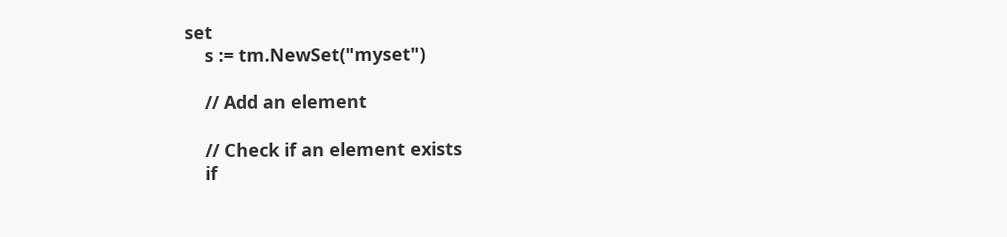set
    s := tm.NewSet("myset")

    // Add an element

    // Check if an element exists
    if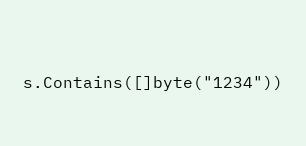s.Contains([]byte("1234"))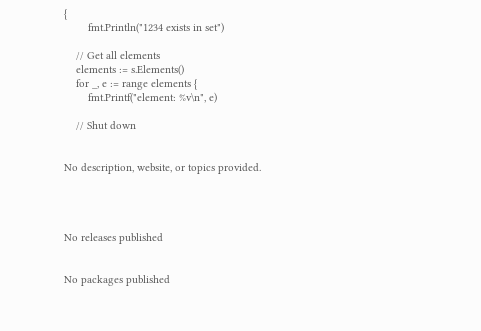{
        fmt.Println("1234 exists in set")

    // Get all elements
    elements := s.Elements()
    for _, e := range elements {
        fmt.Printf("element: %v\n", e)

    // Shut down


No description, website, or topics provided.




No releases published


No packages published